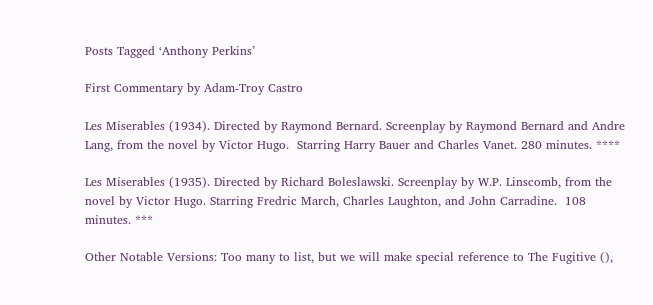Posts Tagged ‘Anthony Perkins’

First Commentary by Adam-Troy Castro

Les Miserables (1934). Directed by Raymond Bernard. Screenplay by Raymond Bernard and Andre Lang, from the novel by Victor Hugo.  Starring Harry Bauer and Charles Vanet. 280 minutes. ****

Les Miserables (1935). Directed by Richard Boleslawski. Screenplay by W.P. Linscomb, from the novel by Victor Hugo. Starring Fredric March, Charles Laughton, and John Carradine.  108 minutes. ***

Other Notable Versions: Too many to list, but we will make special reference to The Fugitive (),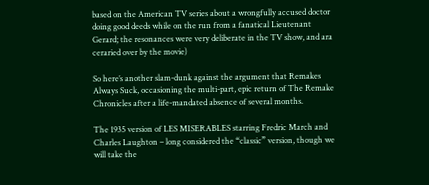based on the American TV series about a wrongfully accused doctor doing good deeds while on the run from a fanatical Lieutenant Gerard; the resonances were very deliberate in the TV show, and ara ceraried over by the movie)

So here’s another slam-dunk against the argument that Remakes Always Suck, occasioning the multi-part, epic return of The Remake Chronicles after a life-mandated absence of several months.

The 1935 version of LES MISERABLES starring Fredric March and Charles Laughton – long considered the “classic” version, though we will take the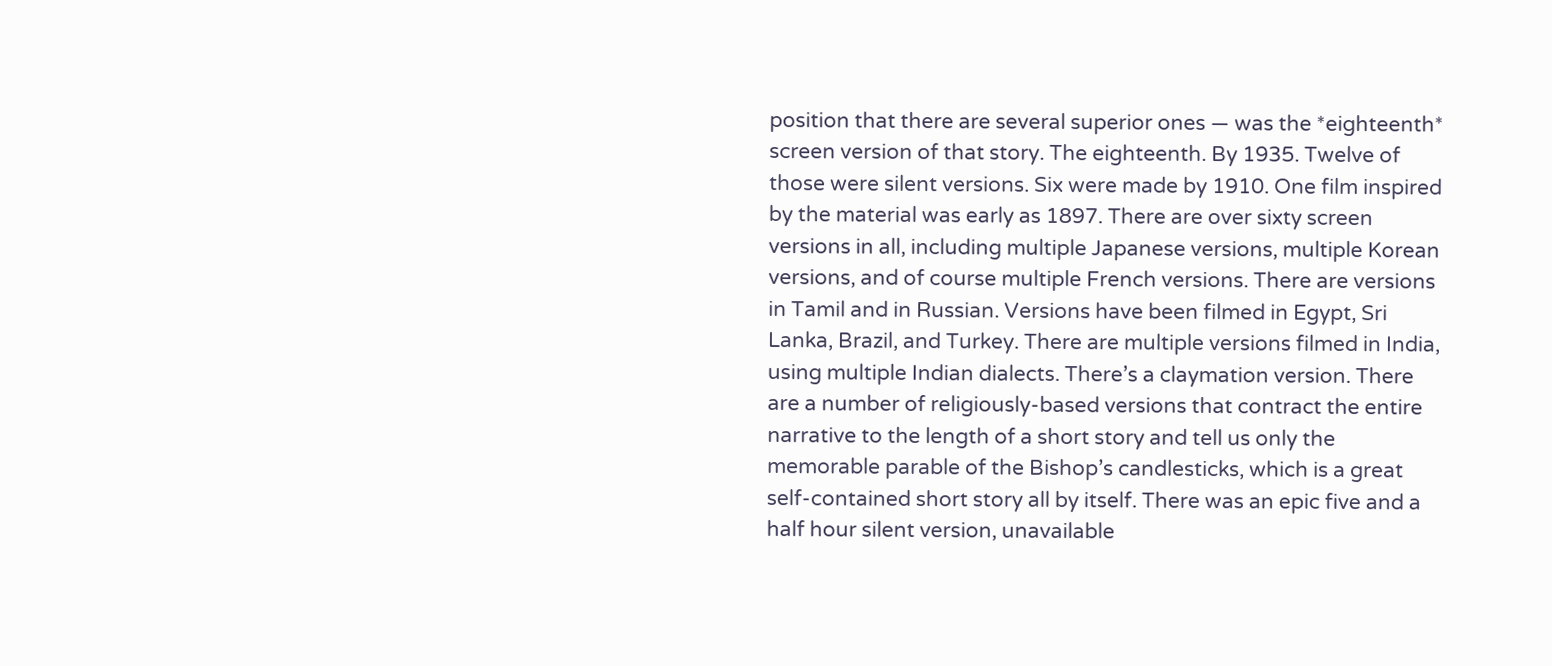position that there are several superior ones — was the *eighteenth* screen version of that story. The eighteenth. By 1935. Twelve of those were silent versions. Six were made by 1910. One film inspired by the material was early as 1897. There are over sixty screen versions in all, including multiple Japanese versions, multiple Korean versions, and of course multiple French versions. There are versions in Tamil and in Russian. Versions have been filmed in Egypt, Sri Lanka, Brazil, and Turkey. There are multiple versions filmed in India, using multiple Indian dialects. There’s a claymation version. There are a number of religiously-based versions that contract the entire narrative to the length of a short story and tell us only the memorable parable of the Bishop’s candlesticks, which is a great self-contained short story all by itself. There was an epic five and a half hour silent version, unavailable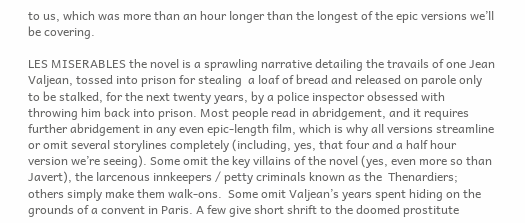to us, which was more than an hour longer than the longest of the epic versions we’ll be covering.

LES MISERABLES the novel is a sprawling narrative detailing the travails of one Jean Valjean, tossed into prison for stealing  a loaf of bread and released on parole only to be stalked, for the next twenty years, by a police inspector obsessed with throwing him back into prison. Most people read in abridgement, and it requires further abridgement in any even epic-length film, which is why all versions streamline or omit several storylines completely (including, yes, that four and a half hour version we’re seeing). Some omit the key villains of the novel (yes, even more so than Javert), the larcenous innkeepers / petty criminals known as the  Thenardiers; others simply make them walk-ons.  Some omit Valjean’s years spent hiding on the grounds of a convent in Paris. A few give short shrift to the doomed prostitute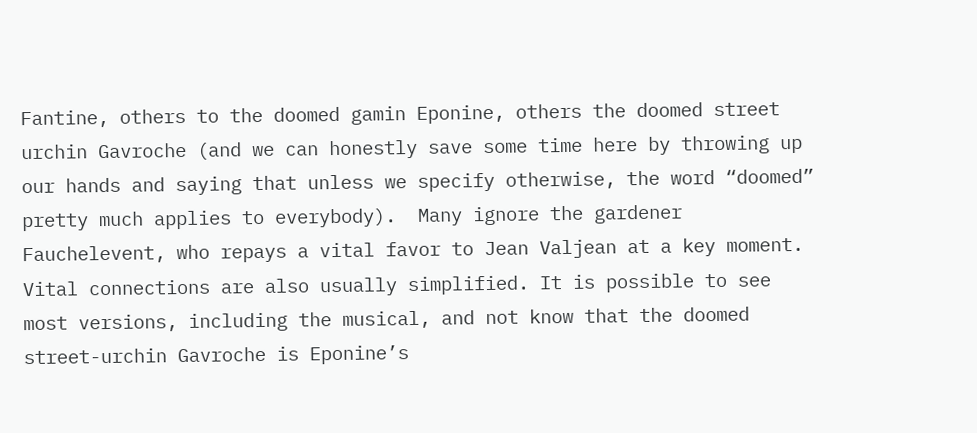Fantine, others to the doomed gamin Eponine, others the doomed street urchin Gavroche (and we can honestly save some time here by throwing up our hands and saying that unless we specify otherwise, the word “doomed” pretty much applies to everybody).  Many ignore the gardener Fauchelevent, who repays a vital favor to Jean Valjean at a key moment.
Vital connections are also usually simplified. It is possible to see most versions, including the musical, and not know that the doomed street-urchin Gavroche is Eponine’s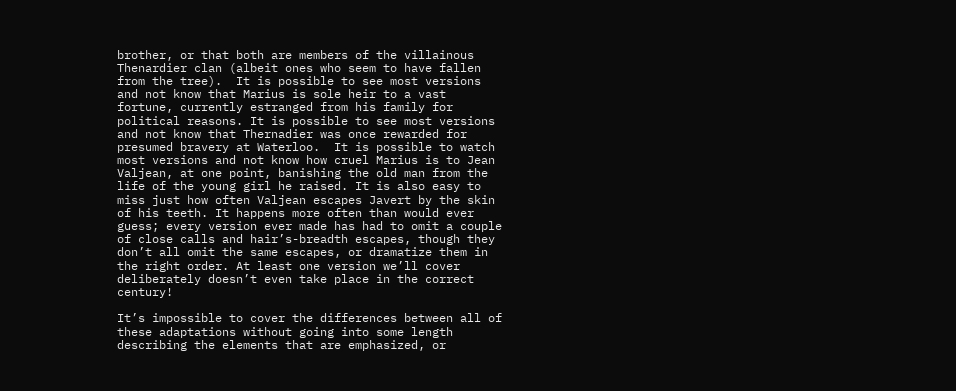brother, or that both are members of the villainous Thenardier clan (albeit ones who seem to have fallen from the tree).  It is possible to see most versions and not know that Marius is sole heir to a vast fortune, currently estranged from his family for political reasons. It is possible to see most versions and not know that Thernadier was once rewarded for presumed bravery at Waterloo.  It is possible to watch most versions and not know how cruel Marius is to Jean Valjean, at one point, banishing the old man from the life of the young girl he raised. It is also easy to miss just how often Valjean escapes Javert by the skin of his teeth. It happens more often than would ever guess; every version ever made has had to omit a couple of close calls and hair’s-breadth escapes, though they don’t all omit the same escapes, or dramatize them in the right order. At least one version we’ll cover deliberately doesn’t even take place in the correct century!

It’s impossible to cover the differences between all of these adaptations without going into some length describing the elements that are emphasized, or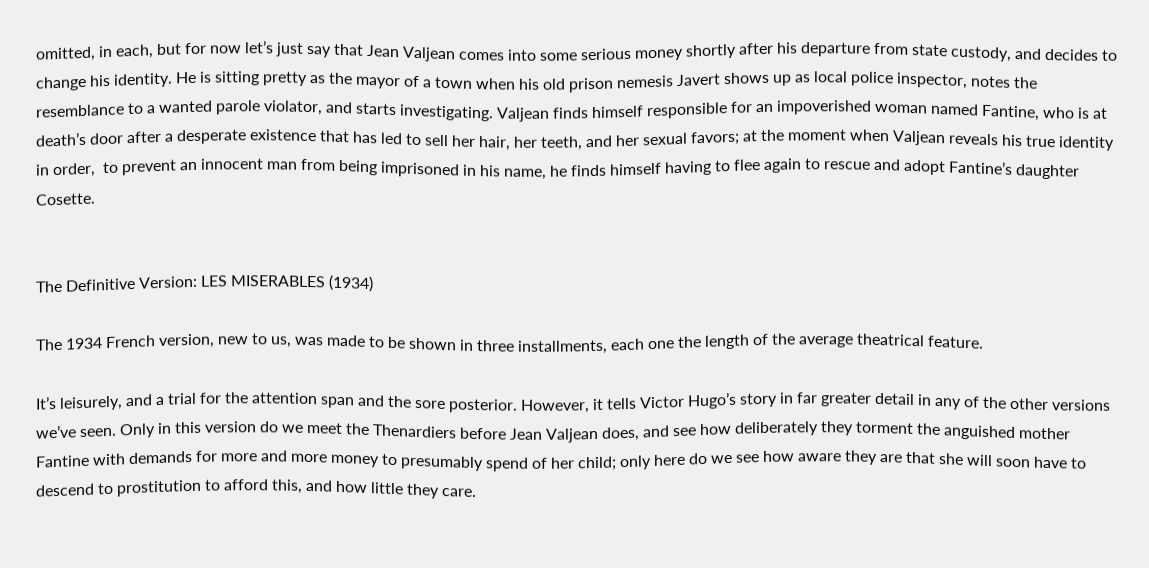omitted, in each, but for now let’s just say that Jean Valjean comes into some serious money shortly after his departure from state custody, and decides to change his identity. He is sitting pretty as the mayor of a town when his old prison nemesis Javert shows up as local police inspector, notes the resemblance to a wanted parole violator, and starts investigating. Valjean finds himself responsible for an impoverished woman named Fantine, who is at death’s door after a desperate existence that has led to sell her hair, her teeth, and her sexual favors; at the moment when Valjean reveals his true identity in order,  to prevent an innocent man from being imprisoned in his name, he finds himself having to flee again to rescue and adopt Fantine’s daughter Cosette.


The Definitive Version: LES MISERABLES (1934)

The 1934 French version, new to us, was made to be shown in three installments, each one the length of the average theatrical feature.

It’s leisurely, and a trial for the attention span and the sore posterior. However, it tells Victor Hugo’s story in far greater detail in any of the other versions we’ve seen. Only in this version do we meet the Thenardiers before Jean Valjean does, and see how deliberately they torment the anguished mother Fantine with demands for more and more money to presumably spend of her child; only here do we see how aware they are that she will soon have to descend to prostitution to afford this, and how little they care.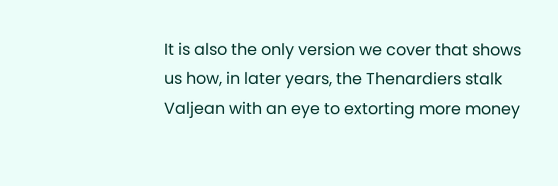It is also the only version we cover that shows us how, in later years, the Thenardiers stalk Valjean with an eye to extorting more money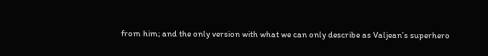from him; and the only version with what we can only describe as Valjean’s superhero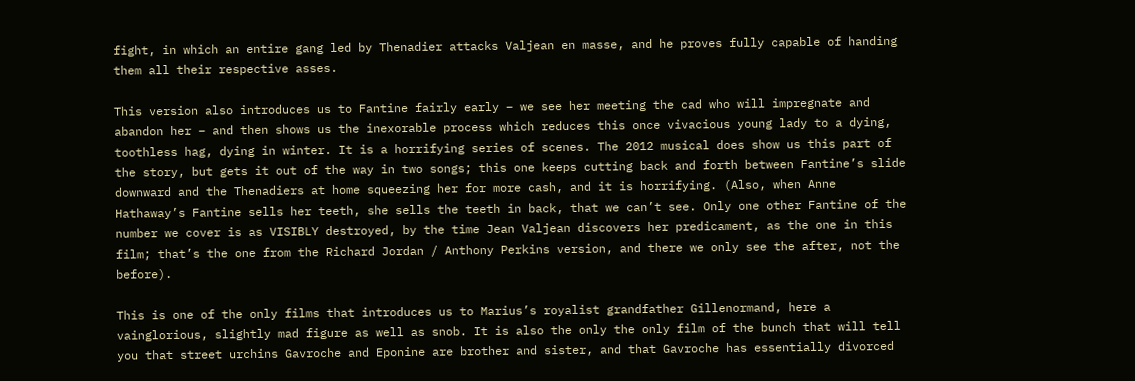fight, in which an entire gang led by Thenadier attacks Valjean en masse, and he proves fully capable of handing them all their respective asses.

This version also introduces us to Fantine fairly early – we see her meeting the cad who will impregnate and abandon her – and then shows us the inexorable process which reduces this once vivacious young lady to a dying, toothless hag, dying in winter. It is a horrifying series of scenes. The 2012 musical does show us this part of the story, but gets it out of the way in two songs; this one keeps cutting back and forth between Fantine’s slide downward and the Thenadiers at home squeezing her for more cash, and it is horrifying. (Also, when Anne Hathaway’s Fantine sells her teeth, she sells the teeth in back, that we can’t see. Only one other Fantine of the number we cover is as VISIBLY destroyed, by the time Jean Valjean discovers her predicament, as the one in this film; that’s the one from the Richard Jordan / Anthony Perkins version, and there we only see the after, not the before).

This is one of the only films that introduces us to Marius’s royalist grandfather Gillenormand, here a vainglorious, slightly mad figure as well as snob. It is also the only the only film of the bunch that will tell you that street urchins Gavroche and Eponine are brother and sister, and that Gavroche has essentially divorced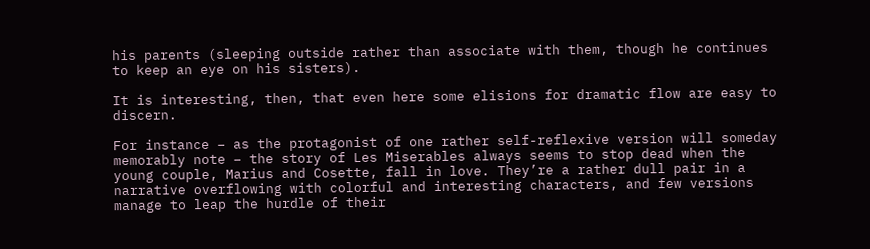his parents (sleeping outside rather than associate with them, though he continues to keep an eye on his sisters).

It is interesting, then, that even here some elisions for dramatic flow are easy to discern.

For instance – as the protagonist of one rather self-reflexive version will someday  memorably note – the story of Les Miserables always seems to stop dead when the young couple, Marius and Cosette, fall in love. They’re a rather dull pair in a narrative overflowing with colorful and interesting characters, and few versions manage to leap the hurdle of their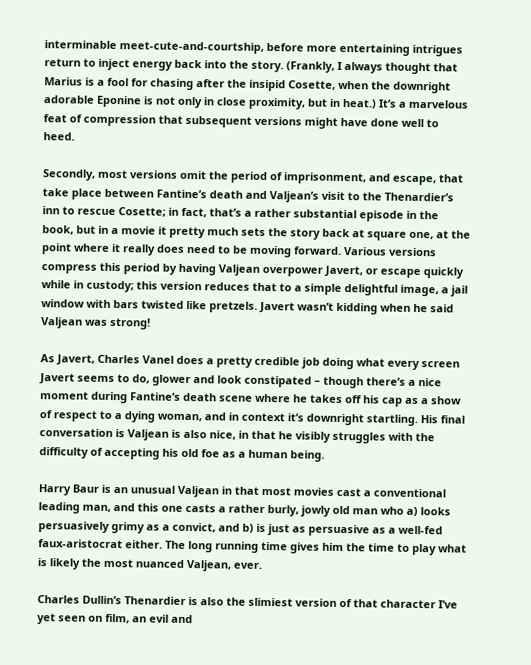interminable meet-cute-and-courtship, before more entertaining intrigues return to inject energy back into the story. (Frankly, I always thought that Marius is a fool for chasing after the insipid Cosette, when the downright adorable Eponine is not only in close proximity, but in heat.) It’s a marvelous feat of compression that subsequent versions might have done well to heed.

Secondly, most versions omit the period of imprisonment, and escape, that take place between Fantine’s death and Valjean’s visit to the Thenardier’s inn to rescue Cosette; in fact, that’s a rather substantial episode in the book, but in a movie it pretty much sets the story back at square one, at the point where it really does need to be moving forward. Various versions compress this period by having Valjean overpower Javert, or escape quickly while in custody; this version reduces that to a simple delightful image, a jail window with bars twisted like pretzels. Javert wasn’t kidding when he said Valjean was strong!

As Javert, Charles Vanel does a pretty credible job doing what every screen Javert seems to do, glower and look constipated – though there’s a nice moment during Fantine’s death scene where he takes off his cap as a show of respect to a dying woman, and in context it’s downright startling. His final conversation is Valjean is also nice, in that he visibly struggles with the difficulty of accepting his old foe as a human being.

Harry Baur is an unusual Valjean in that most movies cast a conventional leading man, and this one casts a rather burly, jowly old man who a) looks persuasively grimy as a convict, and b) is just as persuasive as a well-fed faux-aristocrat either. The long running time gives him the time to play what is likely the most nuanced Valjean, ever.

Charles Dullin’s Thenardier is also the slimiest version of that character I’ve yet seen on film, an evil and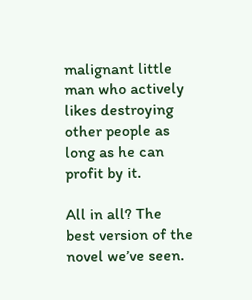malignant little man who actively likes destroying other people as long as he can profit by it.

All in all? The best version of the novel we’ve seen.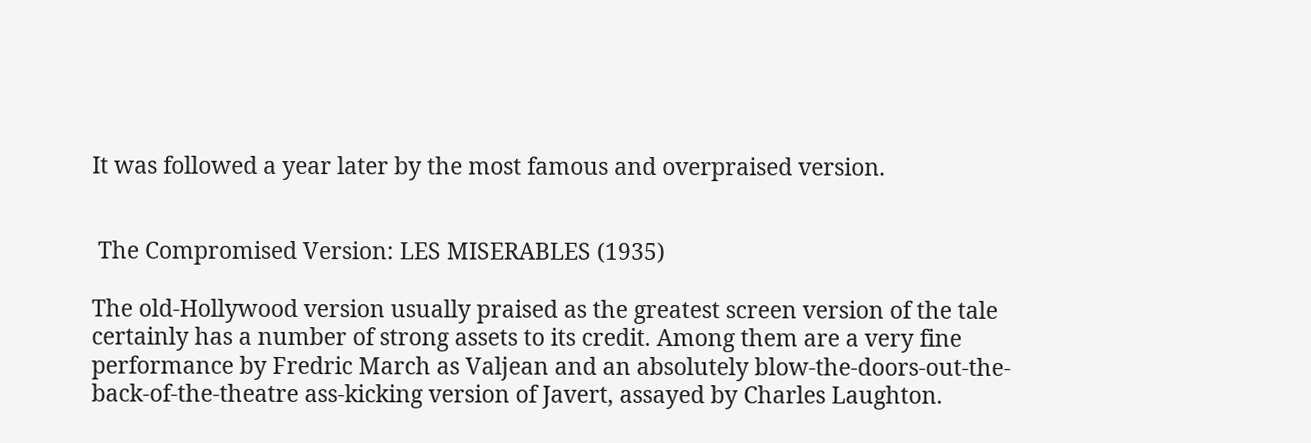It was followed a year later by the most famous and overpraised version.


 The Compromised Version: LES MISERABLES (1935)

The old-Hollywood version usually praised as the greatest screen version of the tale certainly has a number of strong assets to its credit. Among them are a very fine performance by Fredric March as Valjean and an absolutely blow-the-doors-out-the-back-of-the-theatre ass-kicking version of Javert, assayed by Charles Laughton.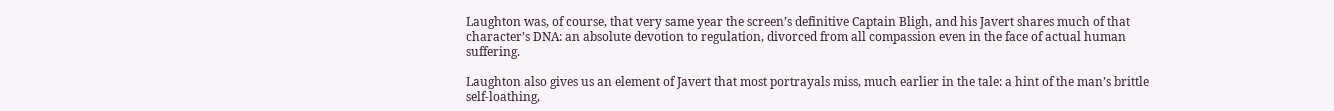Laughton was, of course, that very same year the screen’s definitive Captain Bligh, and his Javert shares much of that character’s DNA: an absolute devotion to regulation, divorced from all compassion even in the face of actual human suffering.

Laughton also gives us an element of Javert that most portrayals miss, much earlier in the tale: a hint of the man’s brittle self-loathing,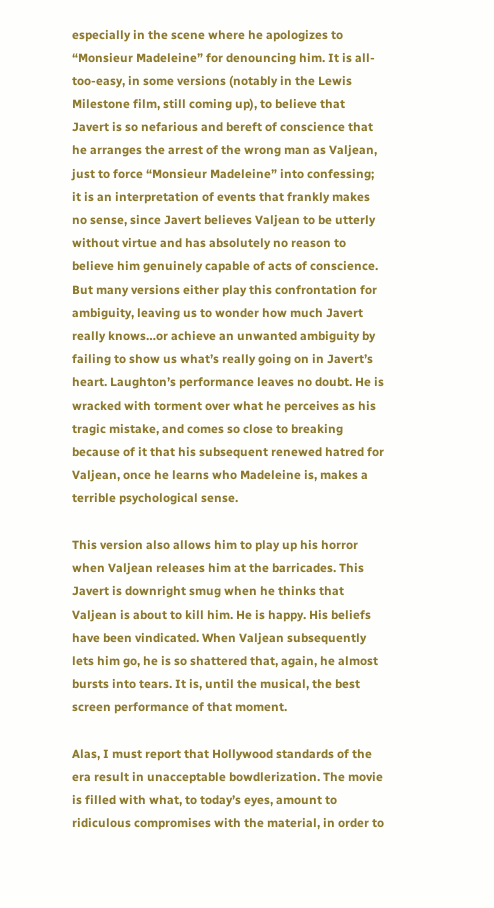especially in the scene where he apologizes to “Monsieur Madeleine” for denouncing him. It is all-too-easy, in some versions (notably in the Lewis Milestone film, still coming up), to believe that Javert is so nefarious and bereft of conscience that he arranges the arrest of the wrong man as Valjean, just to force “Monsieur Madeleine” into confessing; it is an interpretation of events that frankly makes no sense, since Javert believes Valjean to be utterly without virtue and has absolutely no reason to believe him genuinely capable of acts of conscience. But many versions either play this confrontation for ambiguity, leaving us to wonder how much Javert really knows…or achieve an unwanted ambiguity by failing to show us what’s really going on in Javert’s heart. Laughton’s performance leaves no doubt. He is wracked with torment over what he perceives as his tragic mistake, and comes so close to breaking because of it that his subsequent renewed hatred for Valjean, once he learns who Madeleine is, makes a terrible psychological sense.

This version also allows him to play up his horror when Valjean releases him at the barricades. This Javert is downright smug when he thinks that Valjean is about to kill him. He is happy. His beliefs have been vindicated. When Valjean subsequently lets him go, he is so shattered that, again, he almost bursts into tears. It is, until the musical, the best screen performance of that moment.

Alas, I must report that Hollywood standards of the era result in unacceptable bowdlerization. The movie is filled with what, to today’s eyes, amount to ridiculous compromises with the material, in order to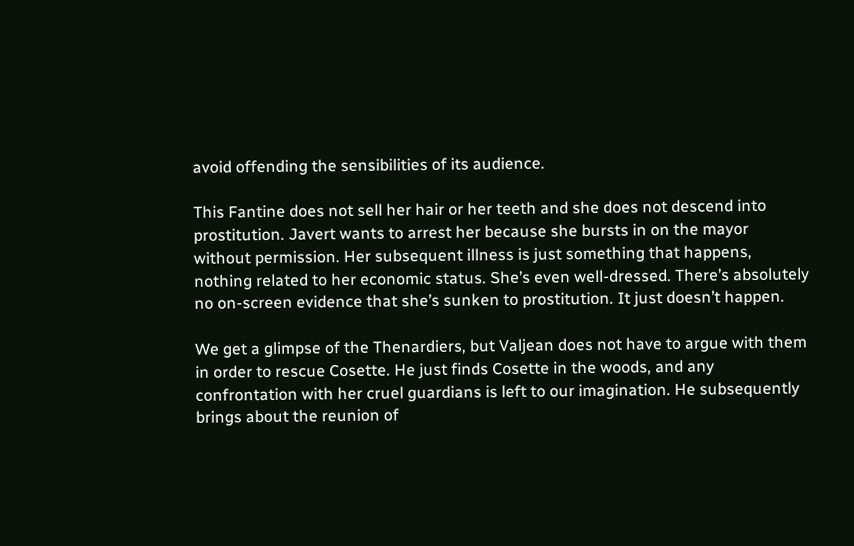avoid offending the sensibilities of its audience.

This Fantine does not sell her hair or her teeth and she does not descend into prostitution. Javert wants to arrest her because she bursts in on the mayor without permission. Her subsequent illness is just something that happens, nothing related to her economic status. She’s even well-dressed. There’s absolutely no on-screen evidence that she’s sunken to prostitution. It just doesn’t happen.

We get a glimpse of the Thenardiers, but Valjean does not have to argue with them in order to rescue Cosette. He just finds Cosette in the woods, and any confrontation with her cruel guardians is left to our imagination. He subsequently brings about the reunion of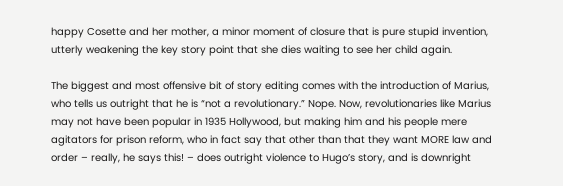happy Cosette and her mother, a minor moment of closure that is pure stupid invention, utterly weakening the key story point that she dies waiting to see her child again.

The biggest and most offensive bit of story editing comes with the introduction of Marius, who tells us outright that he is “not a revolutionary.” Nope. Now, revolutionaries like Marius may not have been popular in 1935 Hollywood, but making him and his people mere agitators for prison reform, who in fact say that other than that they want MORE law and order – really, he says this! – does outright violence to Hugo’s story, and is downright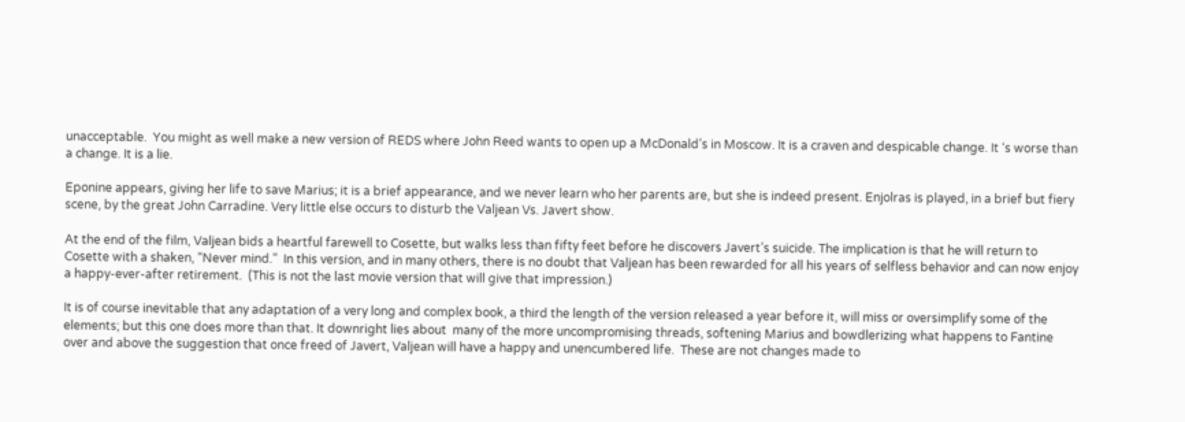unacceptable.  You might as well make a new version of REDS where John Reed wants to open up a McDonald’s in Moscow. It is a craven and despicable change. It ‘s worse than a change. It is a lie.

Eponine appears, giving her life to save Marius; it is a brief appearance, and we never learn who her parents are, but she is indeed present. Enjolras is played, in a brief but fiery scene, by the great John Carradine. Very little else occurs to disturb the Valjean Vs. Javert show.

At the end of the film, Valjean bids a heartful farewell to Cosette, but walks less than fifty feet before he discovers Javert’s suicide. The implication is that he will return to Cosette with a shaken, “Never mind.”  In this version, and in many others, there is no doubt that Valjean has been rewarded for all his years of selfless behavior and can now enjoy a happy-ever-after retirement.  (This is not the last movie version that will give that impression.)

It is of course inevitable that any adaptation of a very long and complex book, a third the length of the version released a year before it, will miss or oversimplify some of the elements; but this one does more than that. It downright lies about  many of the more uncompromising threads, softening Marius and bowdlerizing what happens to Fantine over and above the suggestion that once freed of Javert, Valjean will have a happy and unencumbered life.  These are not changes made to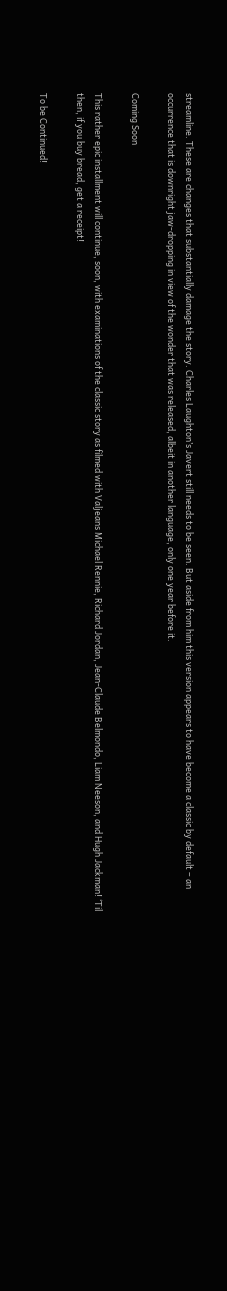streamline. These are changes that substantially damage the story. Charles Laughton’s Javert still needs to be seen. But aside from him this version appears to have become a classic by default – an occurrence that is downright jaw-dropping in view of the wonder that was released, albeit in another language, only one year before it.

Coming Soon

This rather epic installment will continue, soon, with examinations of the classic story as filmed with Valjeans Michael Rennie, Richard Jordan, Jean-Claude Belmondo, Liam Neeson, and Hugh Jackman! ‘Til then, if you buy bread, get a receipt!

To be Continued!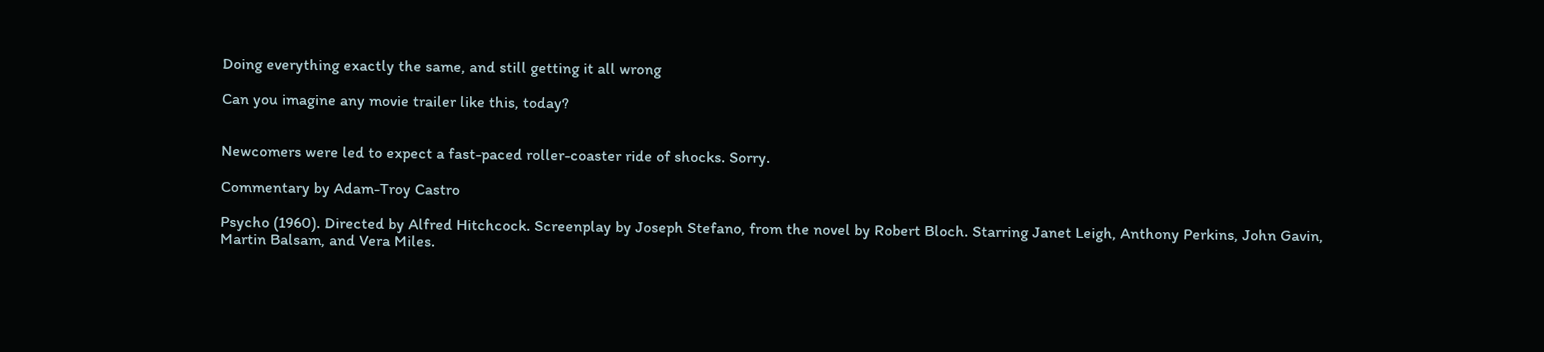Doing everything exactly the same, and still getting it all wrong

Can you imagine any movie trailer like this, today?


Newcomers were led to expect a fast-paced roller-coaster ride of shocks. Sorry.

Commentary by Adam-Troy Castro

Psycho (1960). Directed by Alfred Hitchcock. Screenplay by Joseph Stefano, from the novel by Robert Bloch. Starring Janet Leigh, Anthony Perkins, John Gavin, Martin Balsam, and Vera Miles.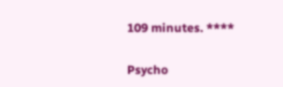109 minutes. ****

Psycho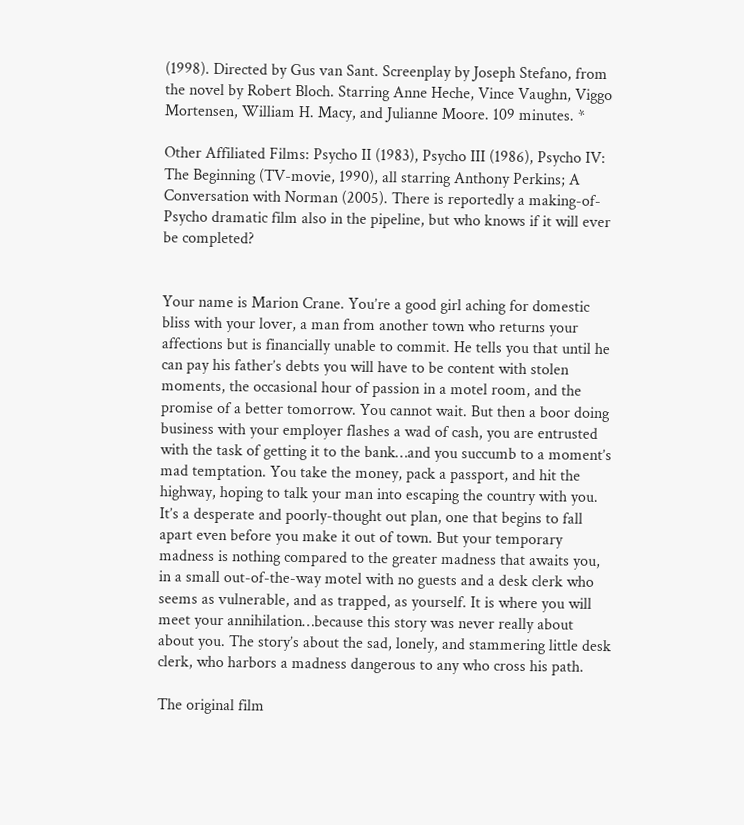(1998). Directed by Gus van Sant. Screenplay by Joseph Stefano, from the novel by Robert Bloch. Starring Anne Heche, Vince Vaughn, Viggo Mortensen, William H. Macy, and Julianne Moore. 109 minutes. *

Other Affiliated Films: Psycho II (1983), Psycho III (1986), Psycho IV: The Beginning (TV-movie, 1990), all starring Anthony Perkins; A Conversation with Norman (2005). There is reportedly a making-of-Psycho dramatic film also in the pipeline, but who knows if it will ever be completed?


Your name is Marion Crane. You’re a good girl aching for domestic bliss with your lover, a man from another town who returns your affections but is financially unable to commit. He tells you that until he can pay his father’s debts you will have to be content with stolen moments, the occasional hour of passion in a motel room, and the promise of a better tomorrow. You cannot wait. But then a boor doing business with your employer flashes a wad of cash, you are entrusted with the task of getting it to the bank…and you succumb to a moment’s mad temptation. You take the money, pack a passport, and hit the highway, hoping to talk your man into escaping the country with you. It’s a desperate and poorly-thought out plan, one that begins to fall apart even before you make it out of town. But your temporary madness is nothing compared to the greater madness that awaits you, in a small out-of-the-way motel with no guests and a desk clerk who seems as vulnerable, and as trapped, as yourself. It is where you will meet your annihilation…because this story was never really about about you. The story’s about the sad, lonely, and stammering little desk clerk, who harbors a madness dangerous to any who cross his path.

The original film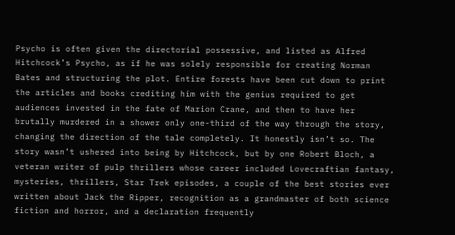Psycho is often given the directorial possessive, and listed as Alfred Hitchcock’s Psycho, as if he was solely responsible for creating Norman Bates and structuring the plot. Entire forests have been cut down to print the articles and books crediting him with the genius required to get audiences invested in the fate of Marion Crane, and then to have her brutally murdered in a shower only one-third of the way through the story, changing the direction of the tale completely. It honestly isn’t so. The story wasn’t ushered into being by Hitchcock, but by one Robert Bloch, a veteran writer of pulp thrillers whose career included Lovecraftian fantasy, mysteries, thrillers, Star Trek episodes, a couple of the best stories ever written about Jack the Ripper, recognition as a grandmaster of both science fiction and horror, and a declaration frequently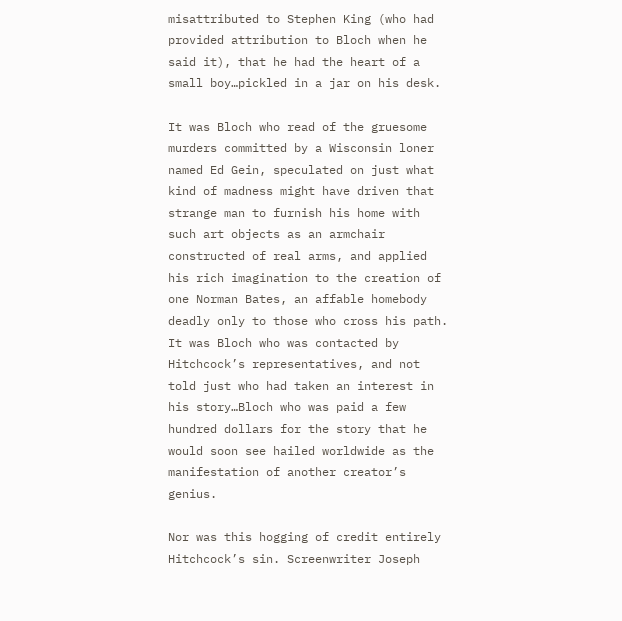misattributed to Stephen King (who had provided attribution to Bloch when he said it), that he had the heart of a small boy…pickled in a jar on his desk.

It was Bloch who read of the gruesome murders committed by a Wisconsin loner named Ed Gein, speculated on just what kind of madness might have driven that strange man to furnish his home with such art objects as an armchair constructed of real arms, and applied his rich imagination to the creation of one Norman Bates, an affable homebody deadly only to those who cross his path. It was Bloch who was contacted by Hitchcock’s representatives, and not told just who had taken an interest in his story…Bloch who was paid a few hundred dollars for the story that he would soon see hailed worldwide as the manifestation of another creator’s genius.

Nor was this hogging of credit entirely Hitchcock’s sin. Screenwriter Joseph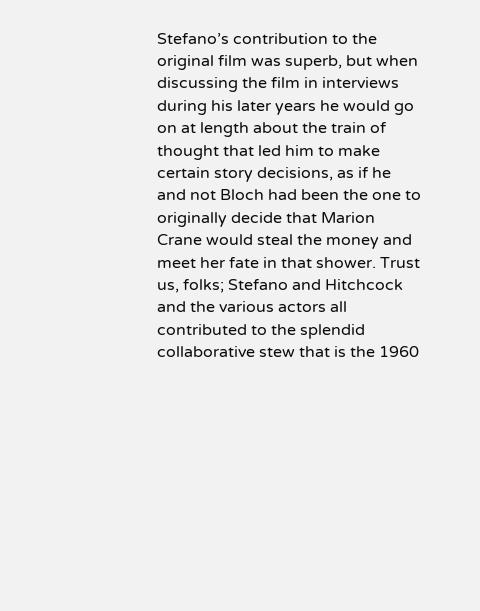Stefano’s contribution to the original film was superb, but when discussing the film in interviews during his later years he would go on at length about the train of thought that led him to make certain story decisions, as if he and not Bloch had been the one to originally decide that Marion Crane would steal the money and meet her fate in that shower. Trust us, folks; Stefano and Hitchcock and the various actors all contributed to the splendid collaborative stew that is the 1960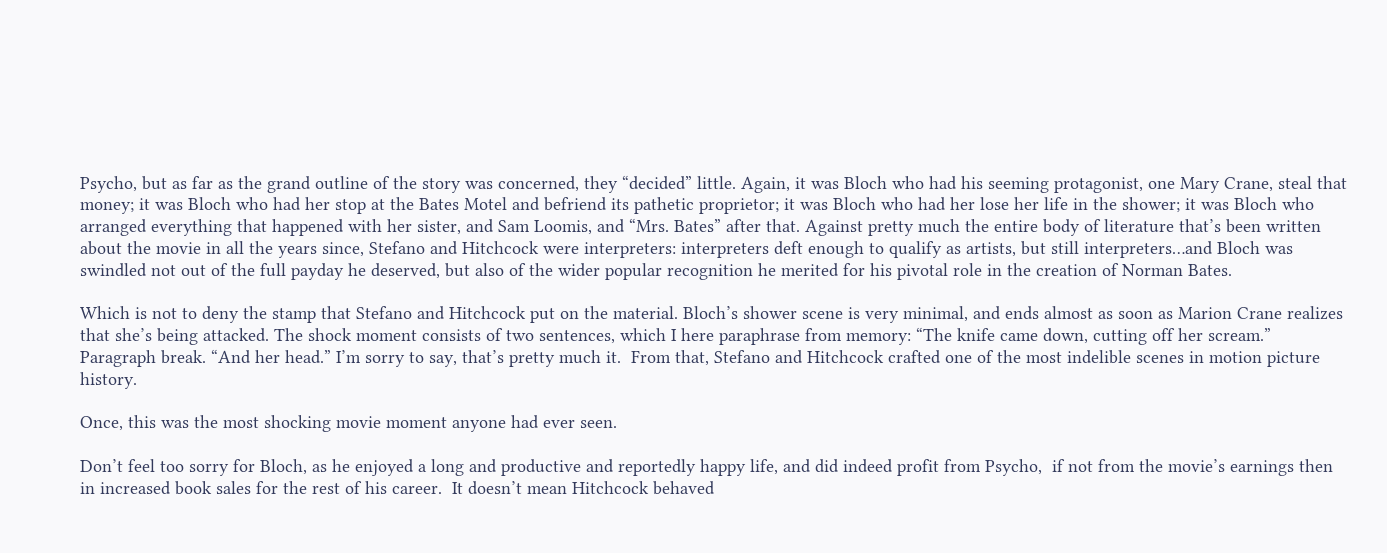Psycho, but as far as the grand outline of the story was concerned, they “decided” little. Again, it was Bloch who had his seeming protagonist, one Mary Crane, steal that money; it was Bloch who had her stop at the Bates Motel and befriend its pathetic proprietor; it was Bloch who had her lose her life in the shower; it was Bloch who arranged everything that happened with her sister, and Sam Loomis, and “Mrs. Bates” after that. Against pretty much the entire body of literature that’s been written about the movie in all the years since, Stefano and Hitchcock were interpreters: interpreters deft enough to qualify as artists, but still interpreters…and Bloch was swindled not out of the full payday he deserved, but also of the wider popular recognition he merited for his pivotal role in the creation of Norman Bates.

Which is not to deny the stamp that Stefano and Hitchcock put on the material. Bloch’s shower scene is very minimal, and ends almost as soon as Marion Crane realizes that she’s being attacked. The shock moment consists of two sentences, which I here paraphrase from memory: “The knife came down, cutting off her scream.” Paragraph break. “And her head.” I’m sorry to say, that’s pretty much it.  From that, Stefano and Hitchcock crafted one of the most indelible scenes in motion picture history.

Once, this was the most shocking movie moment anyone had ever seen.

Don’t feel too sorry for Bloch, as he enjoyed a long and productive and reportedly happy life, and did indeed profit from Psycho,  if not from the movie’s earnings then in increased book sales for the rest of his career.  It doesn’t mean Hitchcock behaved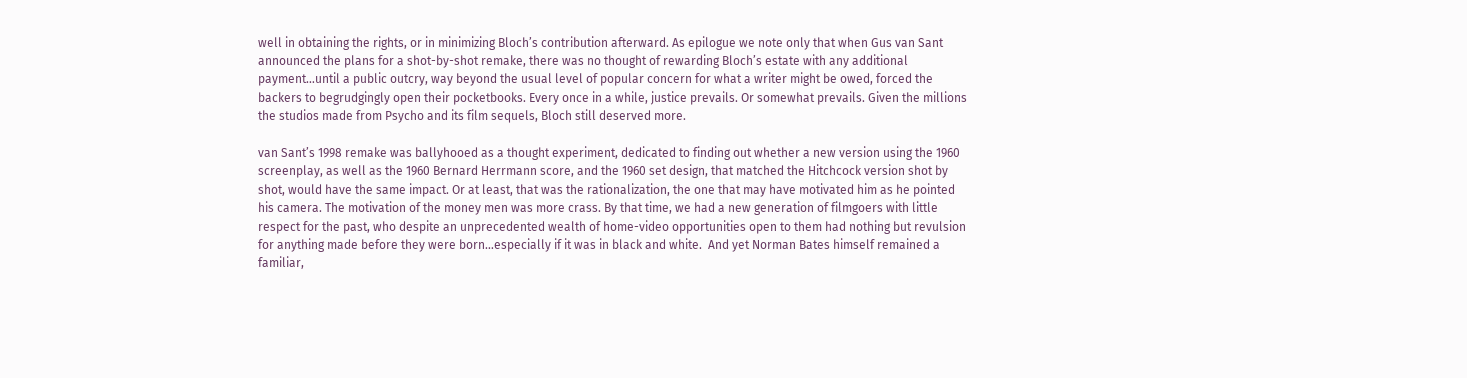well in obtaining the rights, or in minimizing Bloch’s contribution afterward. As epilogue we note only that when Gus van Sant announced the plans for a shot-by-shot remake, there was no thought of rewarding Bloch’s estate with any additional payment…until a public outcry, way beyond the usual level of popular concern for what a writer might be owed, forced the backers to begrudgingly open their pocketbooks. Every once in a while, justice prevails. Or somewhat prevails. Given the millions the studios made from Psycho and its film sequels, Bloch still deserved more.

van Sant’s 1998 remake was ballyhooed as a thought experiment, dedicated to finding out whether a new version using the 1960 screenplay, as well as the 1960 Bernard Herrmann score, and the 1960 set design, that matched the Hitchcock version shot by shot, would have the same impact. Or at least, that was the rationalization, the one that may have motivated him as he pointed his camera. The motivation of the money men was more crass. By that time, we had a new generation of filmgoers with little respect for the past, who despite an unprecedented wealth of home-video opportunities open to them had nothing but revulsion for anything made before they were born…especially if it was in black and white.  And yet Norman Bates himself remained a familiar,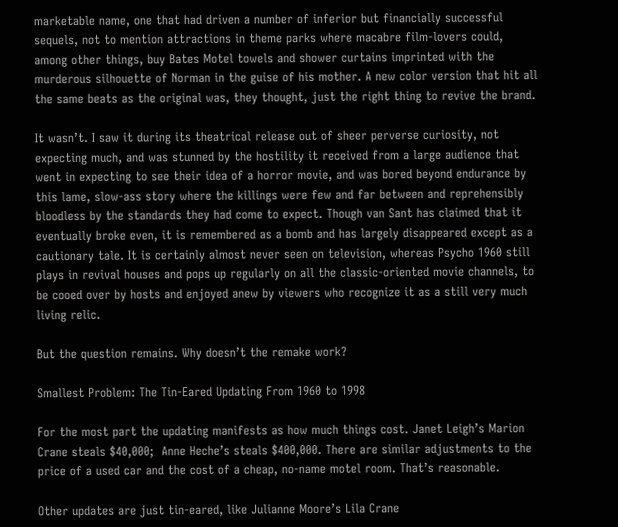marketable name, one that had driven a number of inferior but financially successful sequels, not to mention attractions in theme parks where macabre film-lovers could, among other things, buy Bates Motel towels and shower curtains imprinted with the murderous silhouette of Norman in the guise of his mother. A new color version that hit all the same beats as the original was, they thought, just the right thing to revive the brand.

It wasn’t. I saw it during its theatrical release out of sheer perverse curiosity, not expecting much, and was stunned by the hostility it received from a large audience that went in expecting to see their idea of a horror movie, and was bored beyond endurance by this lame, slow-ass story where the killings were few and far between and reprehensibly bloodless by the standards they had come to expect. Though van Sant has claimed that it eventually broke even, it is remembered as a bomb and has largely disappeared except as a cautionary tale. It is certainly almost never seen on television, whereas Psycho 1960 still plays in revival houses and pops up regularly on all the classic-oriented movie channels, to be cooed over by hosts and enjoyed anew by viewers who recognize it as a still very much living relic.

But the question remains. Why doesn’t the remake work?

Smallest Problem: The Tin-Eared Updating From 1960 to 1998

For the most part the updating manifests as how much things cost. Janet Leigh’s Marion Crane steals $40,000;  Anne Heche’s steals $400,000. There are similar adjustments to the price of a used car and the cost of a cheap, no-name motel room. That’s reasonable.

Other updates are just tin-eared, like Julianne Moore’s Lila Crane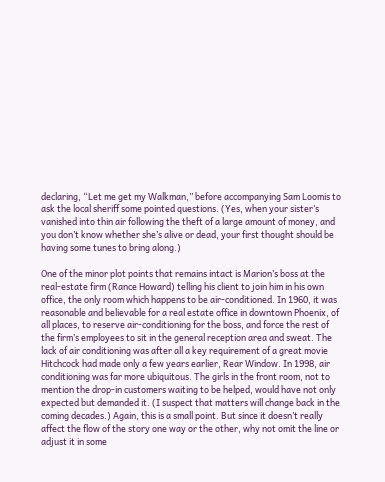declaring, “Let me get my Walkman,” before accompanying Sam Loomis to ask the local sheriff some pointed questions. (Yes, when your sister’s vanished into thin air following the theft of a large amount of money, and you don’t know whether she’s alive or dead, your first thought should be having some tunes to bring along.)

One of the minor plot points that remains intact is Marion’s boss at the real-estate firm (Rance Howard) telling his client to join him in his own office, the only room which happens to be air-conditioned. In 1960, it was reasonable and believable for a real estate office in downtown Phoenix, of all places, to reserve air-conditioning for the boss, and force the rest of the firm’s employees to sit in the general reception area and sweat. The lack of air conditioning was after all a key requirement of a great movie Hitchcock had made only a few years earlier, Rear Window. In 1998, air conditioning was far more ubiquitous. The girls in the front room, not to mention the drop-in customers waiting to be helped, would have not only expected but demanded it. (I suspect that matters will change back in the coming decades.) Again, this is a small point. But since it doesn’t really affect the flow of the story one way or the other, why not omit the line or adjust it in some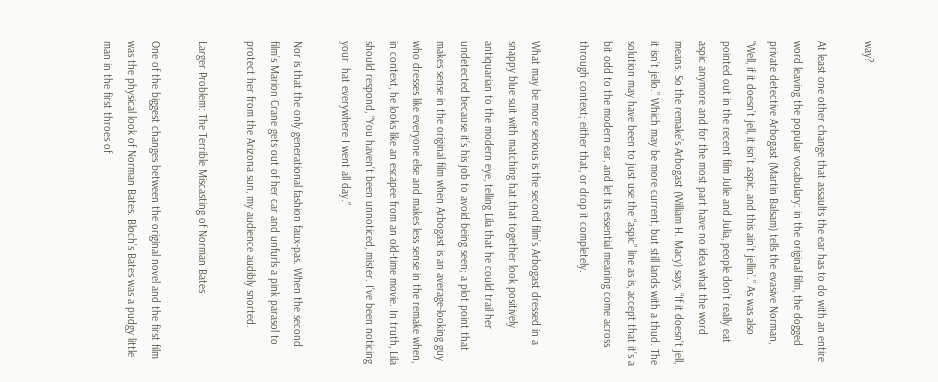way?

At least one other change that assaults the ear has to do with an entire word leaving the popular vocabulary: in the original film, the dogged private detective Arbogast (Martin Balsam) tells the evasive Norman, ”Well, if it doesn’t jell, it isn’t aspic, and this ain’t jellin’.” As was also pointed out in the recent film Julie and Julia, people don’t really eat aspic anymore and for the most part have no idea what the word means. So the remake’s Arbogast (William H. Macy) says, “If it doesn’t jell, it isn’t jello.” Which may be more current, but still lands with a thud. The solution may have been to just use the “aspic” line as is, accept that it’s a bit odd to the modern ear, and let its essential meaning come across through context; either that, or drop it completely.

What may be more serious is the second film’s Arbogast dressed in a snappy blue suit with matching hat that together look positively antiquarian to the modern eye, telling Lila that he could trail her undetected because it’s his job to avoid being seen; a plot point that makes sense in the original film when Arbogast is an average-looking guy who dresses like everyone else and makes less sense in the remake when, in context, he looks like an escapee from an old-time movie. In truth, Lila should respond, “You haven’t been unnoticed, mister. I’ve been noticing your  hat everywhere I went all day.”

Nor is that the only generational fashion faux-pas. When the second film’s Marion Crane gets out of her car and unfurls a pink parasol to protect her from the Arizona sun, my audience audibly snorted.

Larger Problem: The Terrible Miscasting of Norman Bates

One of the biggest changes between the original novel and the first film was the physical look of Norman Bates. Bloch’s Bates was a pudgy little man in the first throes of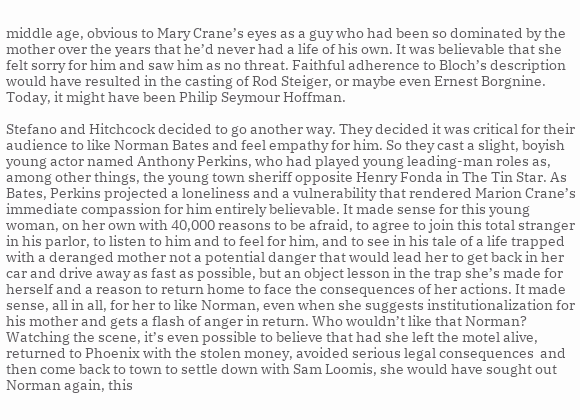middle age, obvious to Mary Crane’s eyes as a guy who had been so dominated by the mother over the years that he’d never had a life of his own. It was believable that she felt sorry for him and saw him as no threat. Faithful adherence to Bloch’s description would have resulted in the casting of Rod Steiger, or maybe even Ernest Borgnine. Today, it might have been Philip Seymour Hoffman.

Stefano and Hitchcock decided to go another way. They decided it was critical for their audience to like Norman Bates and feel empathy for him. So they cast a slight, boyish young actor named Anthony Perkins, who had played young leading-man roles as, among other things, the young town sheriff opposite Henry Fonda in The Tin Star. As Bates, Perkins projected a loneliness and a vulnerability that rendered Marion Crane’s immediate compassion for him entirely believable. It made sense for this young woman, on her own with 40,000 reasons to be afraid, to agree to join this total stranger in his parlor, to listen to him and to feel for him, and to see in his tale of a life trapped with a deranged mother not a potential danger that would lead her to get back in her car and drive away as fast as possible, but an object lesson in the trap she’s made for herself and a reason to return home to face the consequences of her actions. It made sense, all in all, for her to like Norman, even when she suggests institutionalization for his mother and gets a flash of anger in return. Who wouldn’t like that Norman? Watching the scene, it’s even possible to believe that had she left the motel alive, returned to Phoenix with the stolen money, avoided serious legal consequences  and then come back to town to settle down with Sam Loomis, she would have sought out Norman again, this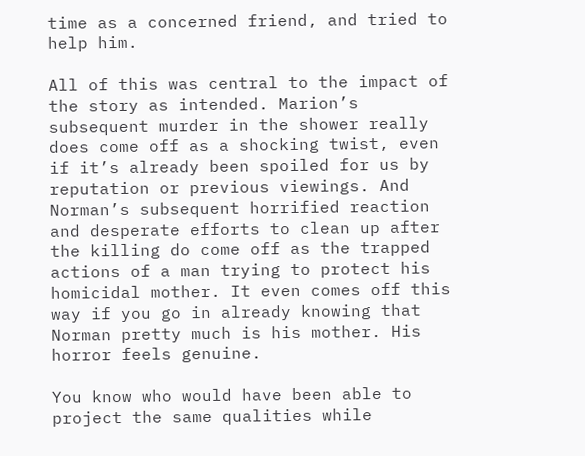time as a concerned friend, and tried to help him.

All of this was central to the impact of the story as intended. Marion’s subsequent murder in the shower really does come off as a shocking twist, even if it’s already been spoiled for us by reputation or previous viewings. And Norman’s subsequent horrified reaction and desperate efforts to clean up after the killing do come off as the trapped actions of a man trying to protect his homicidal mother. It even comes off this way if you go in already knowing that Norman pretty much is his mother. His horror feels genuine.

You know who would have been able to project the same qualities while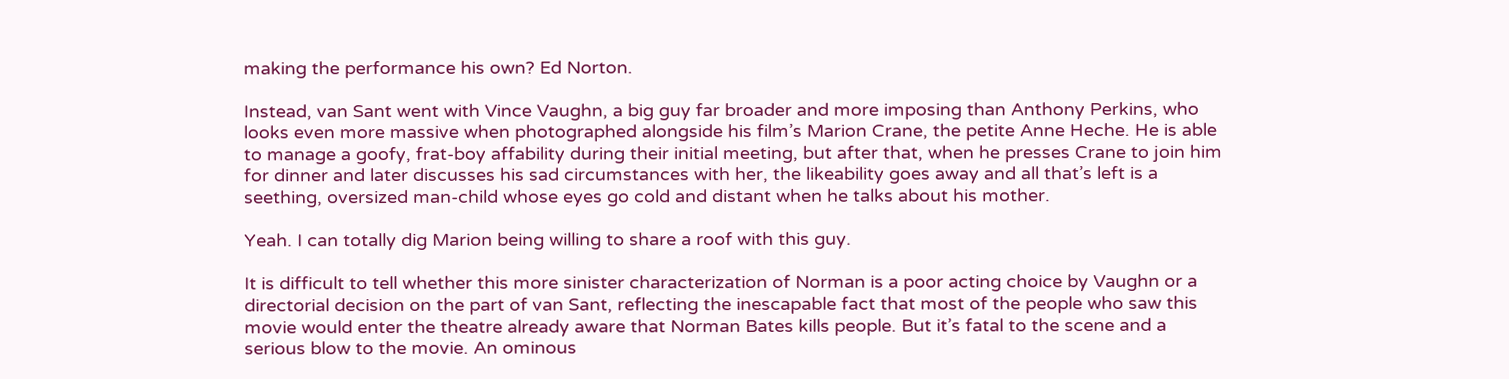making the performance his own? Ed Norton.

Instead, van Sant went with Vince Vaughn, a big guy far broader and more imposing than Anthony Perkins, who looks even more massive when photographed alongside his film’s Marion Crane, the petite Anne Heche. He is able to manage a goofy, frat-boy affability during their initial meeting, but after that, when he presses Crane to join him for dinner and later discusses his sad circumstances with her, the likeability goes away and all that’s left is a seething, oversized man-child whose eyes go cold and distant when he talks about his mother.

Yeah. I can totally dig Marion being willing to share a roof with this guy.

It is difficult to tell whether this more sinister characterization of Norman is a poor acting choice by Vaughn or a directorial decision on the part of van Sant, reflecting the inescapable fact that most of the people who saw this movie would enter the theatre already aware that Norman Bates kills people. But it’s fatal to the scene and a serious blow to the movie. An ominous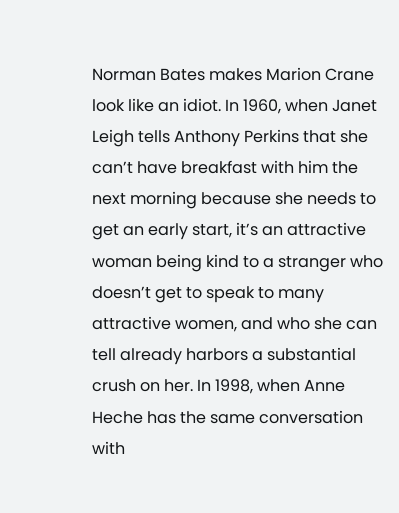Norman Bates makes Marion Crane look like an idiot. In 1960, when Janet Leigh tells Anthony Perkins that she can’t have breakfast with him the next morning because she needs to get an early start, it’s an attractive woman being kind to a stranger who doesn’t get to speak to many attractive women, and who she can tell already harbors a substantial crush on her. In 1998, when Anne Heche has the same conversation with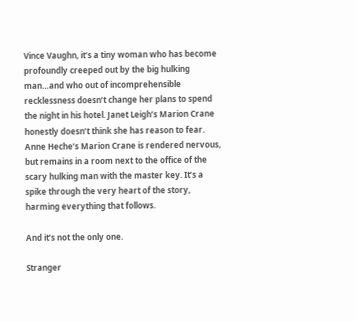Vince Vaughn, it’s a tiny woman who has become profoundly creeped out by the big hulking man…and who out of incomprehensible recklessness doesn’t change her plans to spend the night in his hotel. Janet Leigh’s Marion Crane honestly doesn’t think she has reason to fear. Anne Heche’s Marion Crane is rendered nervous, but remains in a room next to the office of the scary hulking man with the master key. It’s a spike through the very heart of the story, harming everything that follows.

And it’s not the only one.

Stranger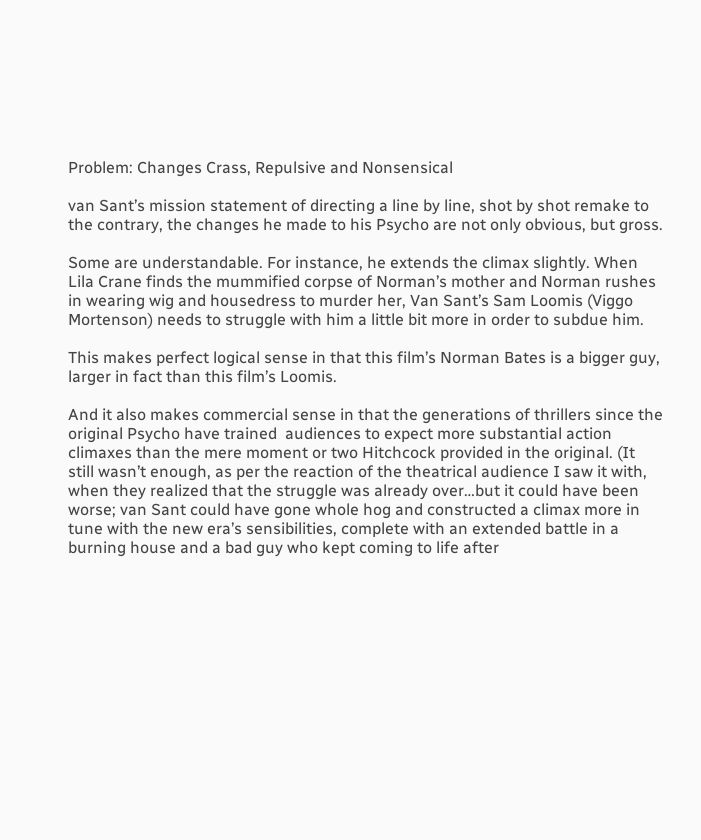Problem: Changes Crass, Repulsive and Nonsensical

van Sant’s mission statement of directing a line by line, shot by shot remake to the contrary, the changes he made to his Psycho are not only obvious, but gross.

Some are understandable. For instance, he extends the climax slightly. When Lila Crane finds the mummified corpse of Norman’s mother and Norman rushes in wearing wig and housedress to murder her, Van Sant’s Sam Loomis (Viggo Mortenson) needs to struggle with him a little bit more in order to subdue him.

This makes perfect logical sense in that this film’s Norman Bates is a bigger guy, larger in fact than this film’s Loomis.

And it also makes commercial sense in that the generations of thrillers since the original Psycho have trained  audiences to expect more substantial action climaxes than the mere moment or two Hitchcock provided in the original. (It still wasn’t enough, as per the reaction of the theatrical audience I saw it with, when they realized that the struggle was already over…but it could have been worse; van Sant could have gone whole hog and constructed a climax more in tune with the new era’s sensibilities, complete with an extended battle in a burning house and a bad guy who kept coming to life after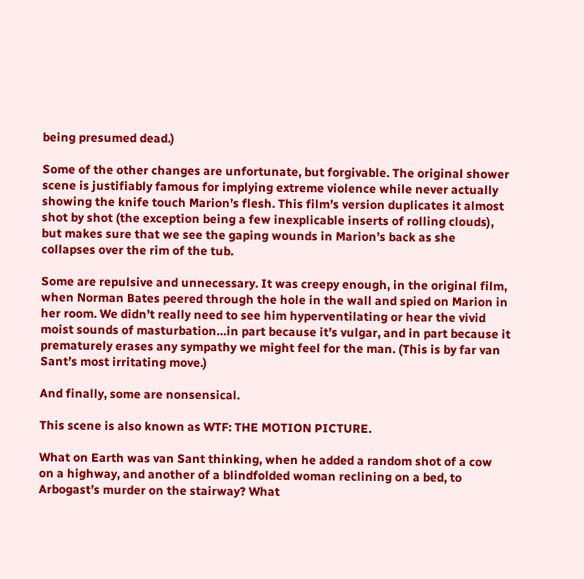being presumed dead.)

Some of the other changes are unfortunate, but forgivable. The original shower scene is justifiably famous for implying extreme violence while never actually showing the knife touch Marion’s flesh. This film’s version duplicates it almost shot by shot (the exception being a few inexplicable inserts of rolling clouds), but makes sure that we see the gaping wounds in Marion’s back as she collapses over the rim of the tub.

Some are repulsive and unnecessary. It was creepy enough, in the original film, when Norman Bates peered through the hole in the wall and spied on Marion in her room. We didn’t really need to see him hyperventilating or hear the vivid moist sounds of masturbation…in part because it’s vulgar, and in part because it prematurely erases any sympathy we might feel for the man. (This is by far van Sant’s most irritating move.)

And finally, some are nonsensical.

This scene is also known as WTF: THE MOTION PICTURE.

What on Earth was van Sant thinking, when he added a random shot of a cow on a highway, and another of a blindfolded woman reclining on a bed, to Arbogast’s murder on the stairway? What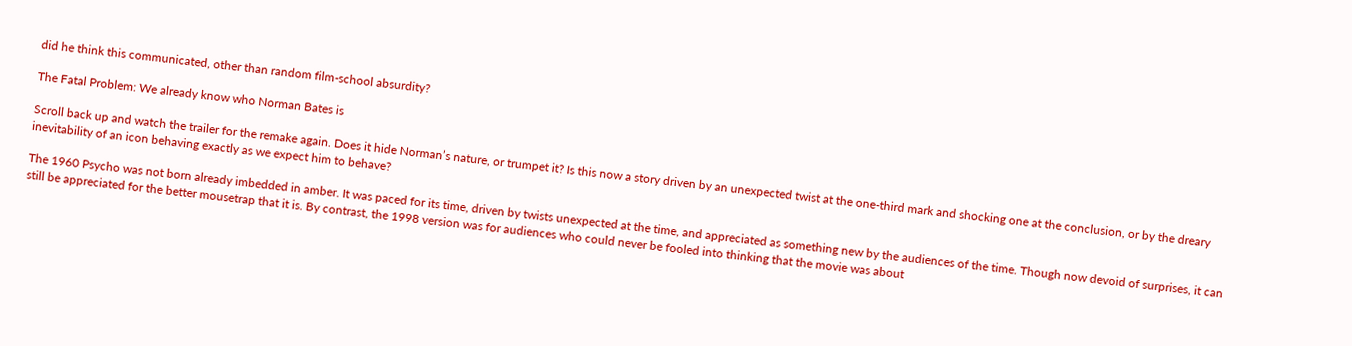did he think this communicated, other than random film-school absurdity?

The Fatal Problem: We already know who Norman Bates is

Scroll back up and watch the trailer for the remake again. Does it hide Norman’s nature, or trumpet it? Is this now a story driven by an unexpected twist at the one-third mark and shocking one at the conclusion, or by the dreary inevitability of an icon behaving exactly as we expect him to behave?

The 1960 Psycho was not born already imbedded in amber. It was paced for its time, driven by twists unexpected at the time, and appreciated as something new by the audiences of the time. Though now devoid of surprises, it can still be appreciated for the better mousetrap that it is. By contrast, the 1998 version was for audiences who could never be fooled into thinking that the movie was about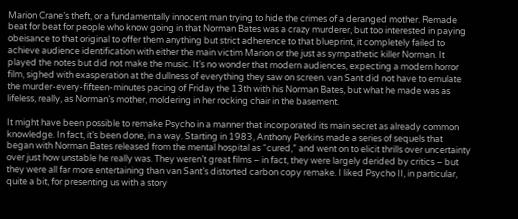Marion Crane’s theft, or a fundamentally innocent man trying to hide the crimes of a deranged mother. Remade beat for beat for people who know going in that Norman Bates was a crazy murderer, but too interested in paying obeisance to that original to offer them anything but strict adherence to that blueprint, it completely failed to achieve audience identification with either the main victim Marion or the just as sympathetic killer Norman. It played the notes but did not make the music. It’s no wonder that modern audiences, expecting a modern horror film, sighed with exasperation at the dullness of everything they saw on screen. van Sant did not have to emulate the murder-every-fifteen-minutes pacing of Friday the 13th with his Norman Bates, but what he made was as lifeless, really, as Norman’s mother, moldering in her rocking chair in the basement.

It might have been possible to remake Psycho in a manner that incorporated its main secret as already common knowledge. In fact, it’s been done, in a way. Starting in 1983, Anthony Perkins made a series of sequels that began with Norman Bates released from the mental hospital as “cured,” and went on to elicit thrills over uncertainty over just how unstable he really was. They weren’t great films – in fact, they were largely derided by critics – but they were all far more entertaining than van Sant’s distorted carbon copy remake. I liked Psycho II, in particular,  quite a bit, for presenting us with a story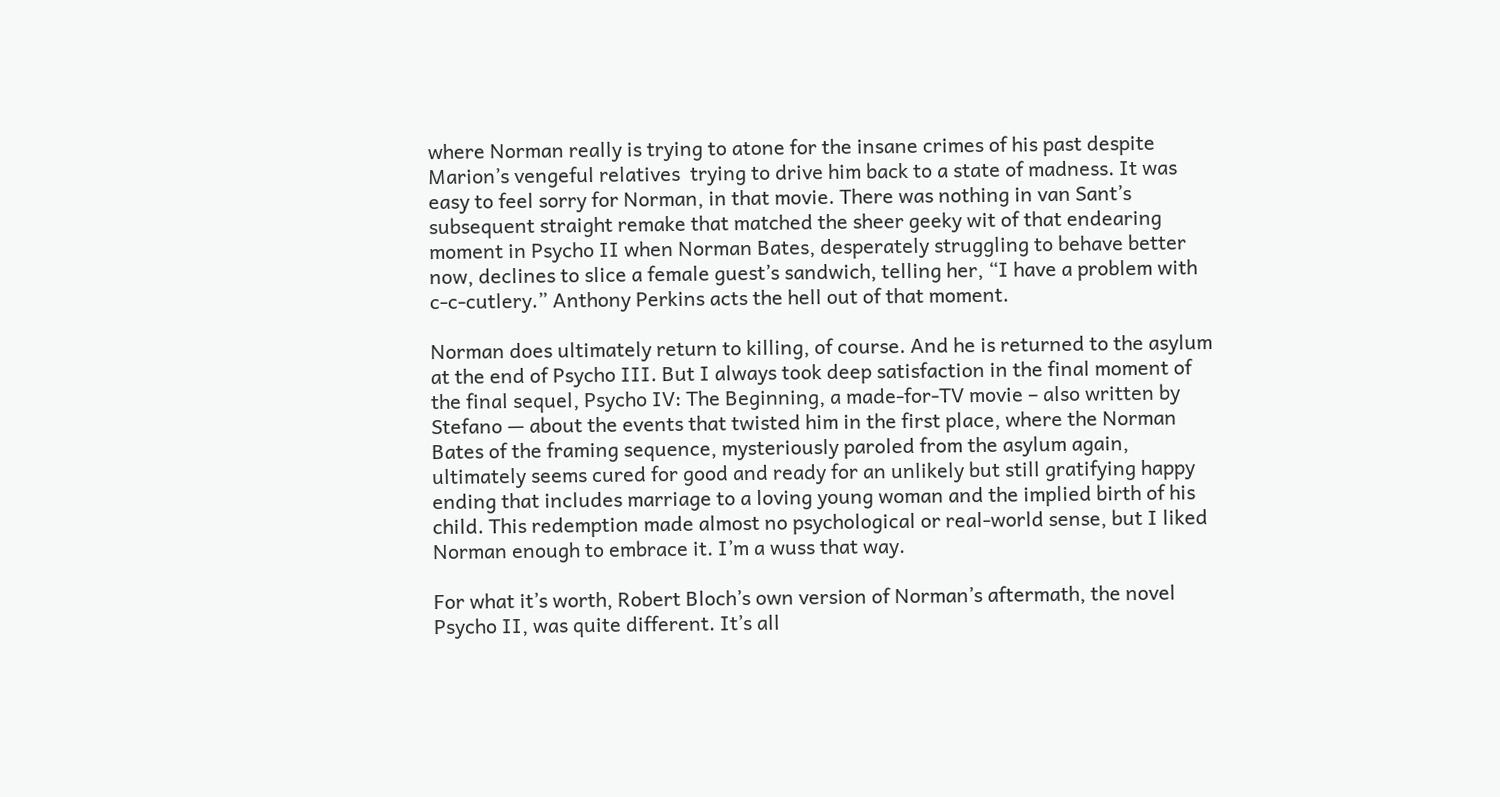where Norman really is trying to atone for the insane crimes of his past despite Marion’s vengeful relatives  trying to drive him back to a state of madness. It was easy to feel sorry for Norman, in that movie. There was nothing in van Sant’s subsequent straight remake that matched the sheer geeky wit of that endearing moment in Psycho II when Norman Bates, desperately struggling to behave better now, declines to slice a female guest’s sandwich, telling her, “I have a problem with c-c-cutlery.” Anthony Perkins acts the hell out of that moment.

Norman does ultimately return to killing, of course. And he is returned to the asylum at the end of Psycho III. But I always took deep satisfaction in the final moment of the final sequel, Psycho IV: The Beginning, a made-for-TV movie – also written by Stefano — about the events that twisted him in the first place, where the Norman Bates of the framing sequence, mysteriously paroled from the asylum again, ultimately seems cured for good and ready for an unlikely but still gratifying happy ending that includes marriage to a loving young woman and the implied birth of his child. This redemption made almost no psychological or real-world sense, but I liked Norman enough to embrace it. I’m a wuss that way.

For what it’s worth, Robert Bloch’s own version of Norman’s aftermath, the novel Psycho II, was quite different. It’s all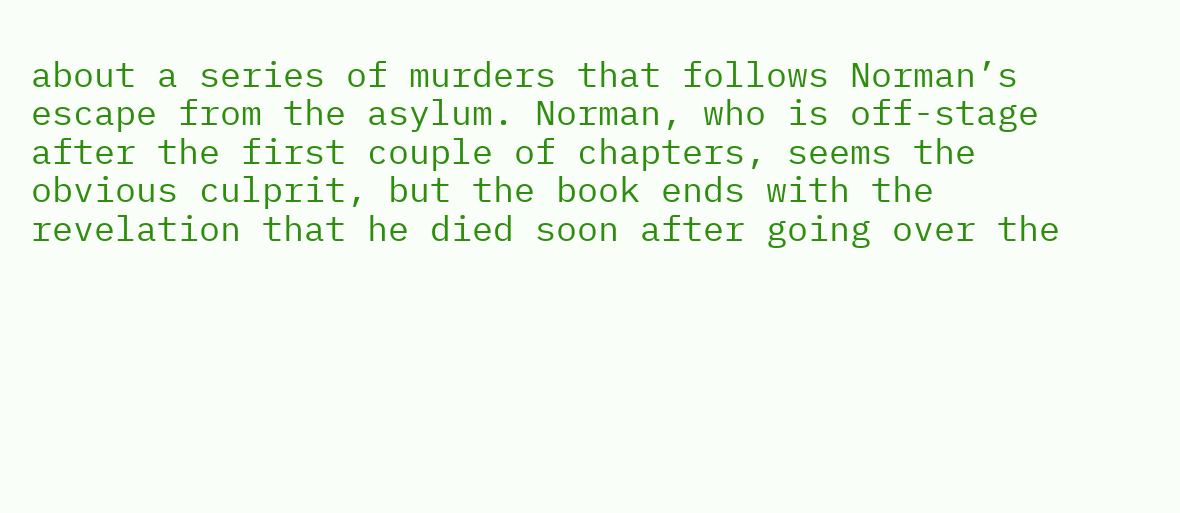about a series of murders that follows Norman’s escape from the asylum. Norman, who is off-stage after the first couple of chapters, seems the obvious culprit, but the book ends with the revelation that he died soon after going over the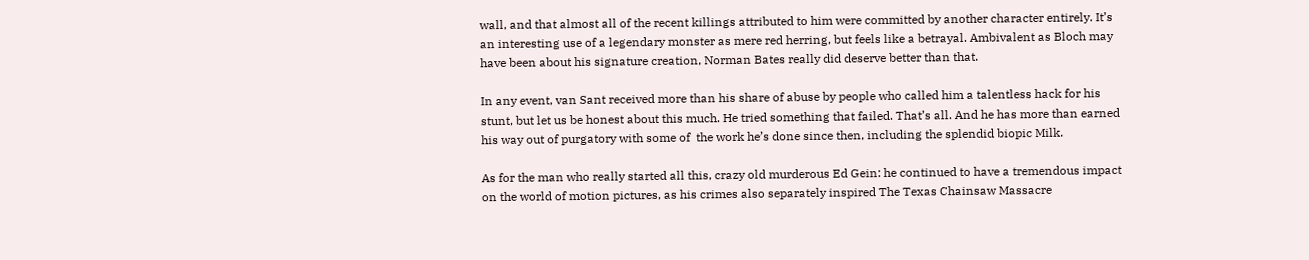wall, and that almost all of the recent killings attributed to him were committed by another character entirely. It’s an interesting use of a legendary monster as mere red herring, but feels like a betrayal. Ambivalent as Bloch may have been about his signature creation, Norman Bates really did deserve better than that.

In any event, van Sant received more than his share of abuse by people who called him a talentless hack for his stunt, but let us be honest about this much. He tried something that failed. That’s all. And he has more than earned his way out of purgatory with some of  the work he’s done since then, including the splendid biopic Milk.

As for the man who really started all this, crazy old murderous Ed Gein: he continued to have a tremendous impact on the world of motion pictures, as his crimes also separately inspired The Texas Chainsaw Massacre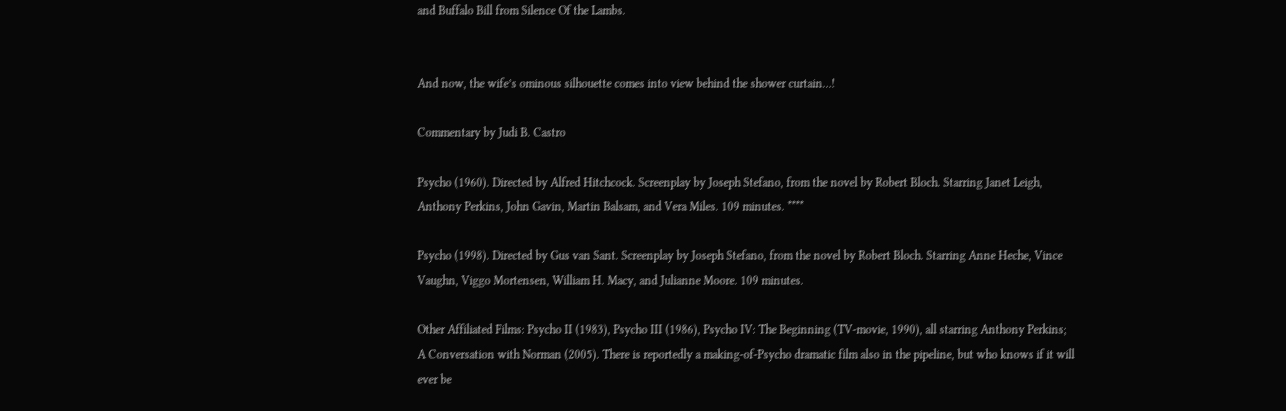and Buffalo Bill from Silence Of the Lambs.


And now, the wife’s ominous silhouette comes into view behind the shower curtain…!

Commentary by Judi B. Castro

Psycho (1960). Directed by Alfred Hitchcock. Screenplay by Joseph Stefano, from the novel by Robert Bloch. Starring Janet Leigh, Anthony Perkins, John Gavin, Martin Balsam, and Vera Miles. 109 minutes. ****

Psycho (1998). Directed by Gus van Sant. Screenplay by Joseph Stefano, from the novel by Robert Bloch. Starring Anne Heche, Vince Vaughn, Viggo Mortensen, William H. Macy, and Julianne Moore. 109 minutes.

Other Affiliated Films: Psycho II (1983), Psycho III (1986), Psycho IV: The Beginning (TV-movie, 1990), all starring Anthony Perkins; A Conversation with Norman (2005). There is reportedly a making-of-Psycho dramatic film also in the pipeline, but who knows if it will ever be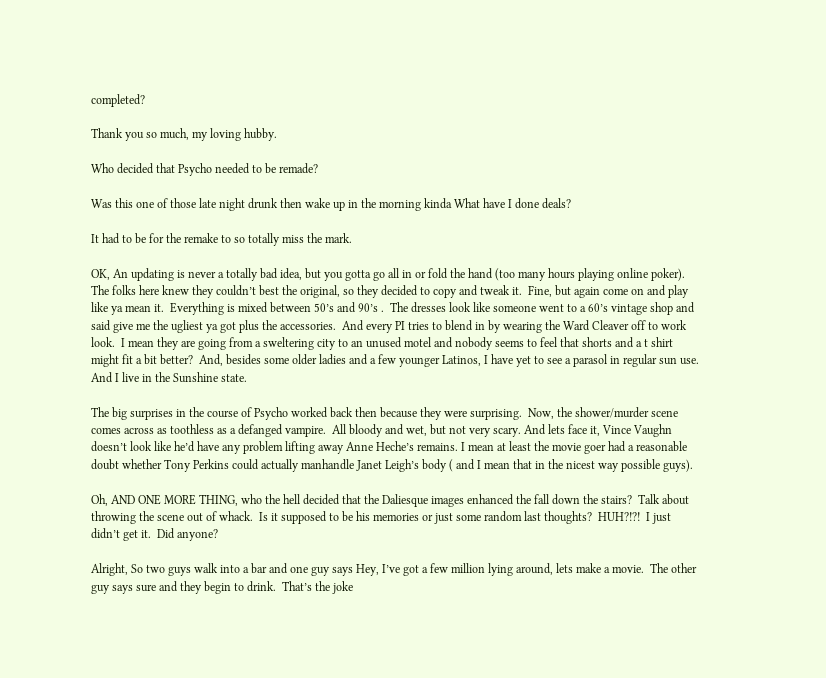completed?

Thank you so much, my loving hubby.

Who decided that Psycho needed to be remade?

Was this one of those late night drunk then wake up in the morning kinda What have I done deals?

It had to be for the remake to so totally miss the mark.

OK, An updating is never a totally bad idea, but you gotta go all in or fold the hand (too many hours playing online poker).  The folks here knew they couldn’t best the original, so they decided to copy and tweak it.  Fine, but again come on and play like ya mean it.  Everything is mixed between 50’s and 90’s .  The dresses look like someone went to a 60’s vintage shop and said give me the ugliest ya got plus the accessories.  And every PI tries to blend in by wearing the Ward Cleaver off to work look.  I mean they are going from a sweltering city to an unused motel and nobody seems to feel that shorts and a t shirt might fit a bit better?  And, besides some older ladies and a few younger Latinos, I have yet to see a parasol in regular sun use. And I live in the Sunshine state.

The big surprises in the course of Psycho worked back then because they were surprising.  Now, the shower/murder scene comes across as toothless as a defanged vampire.  All bloody and wet, but not very scary. And lets face it, Vince Vaughn doesn’t look like he’d have any problem lifting away Anne Heche’s remains. I mean at least the movie goer had a reasonable doubt whether Tony Perkins could actually manhandle Janet Leigh’s body ( and I mean that in the nicest way possible guys).

Oh, AND ONE MORE THING, who the hell decided that the Daliesque images enhanced the fall down the stairs?  Talk about throwing the scene out of whack.  Is it supposed to be his memories or just some random last thoughts?  HUH?!?!  I just didn’t get it.  Did anyone?

Alright, So two guys walk into a bar and one guy says Hey, I’ve got a few million lying around, lets make a movie.  The other guy says sure and they begin to drink.  That’s the joke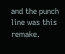and the punch line was this remake.